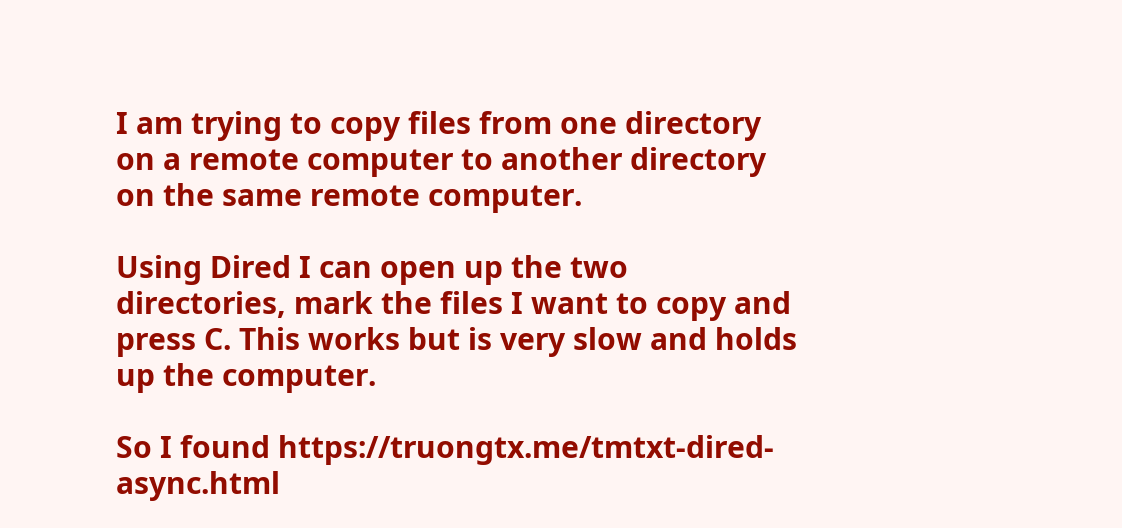I am trying to copy files from one directory on a remote computer to another directory on the same remote computer.

Using Dired I can open up the two directories, mark the files I want to copy and press C. This works but is very slow and holds up the computer.

So I found https://truongtx.me/tmtxt-dired-async.html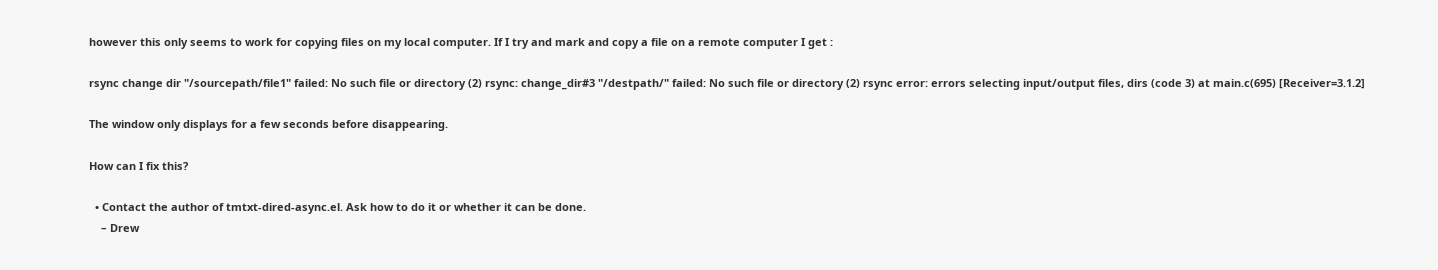however this only seems to work for copying files on my local computer. If I try and mark and copy a file on a remote computer I get :

rsync change dir "/sourcepath/file1" failed: No such file or directory (2) rsync: change_dir#3 "/destpath/" failed: No such file or directory (2) rsync error: errors selecting input/output files, dirs (code 3) at main.c(695) [Receiver=3.1.2]

The window only displays for a few seconds before disappearing.

How can I fix this?

  • Contact the author of tmtxt-dired-async.el. Ask how to do it or whether it can be done.
    – Drew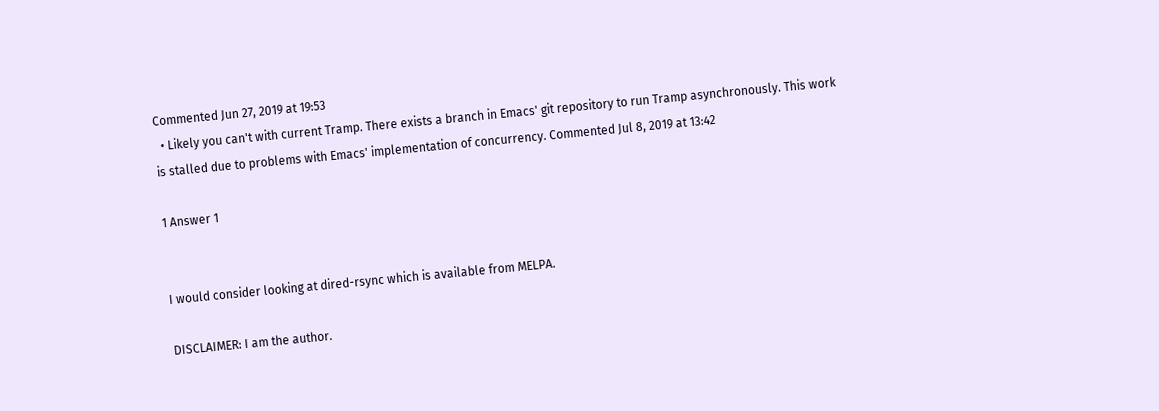Commented Jun 27, 2019 at 19:53
  • Likely you can't with current Tramp. There exists a branch in Emacs' git repository to run Tramp asynchronously. This work is stalled due to problems with Emacs' implementation of concurrency. Commented Jul 8, 2019 at 13:42

1 Answer 1


I would consider looking at dired-rsync which is available from MELPA.

DISCLAIMER: I am the author.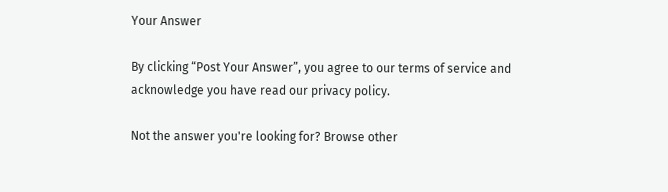Your Answer

By clicking “Post Your Answer”, you agree to our terms of service and acknowledge you have read our privacy policy.

Not the answer you're looking for? Browse other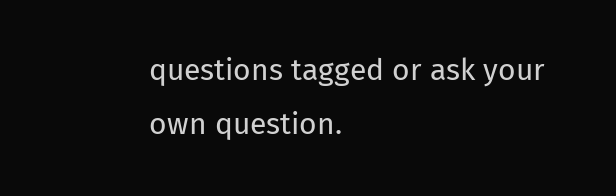questions tagged or ask your own question.